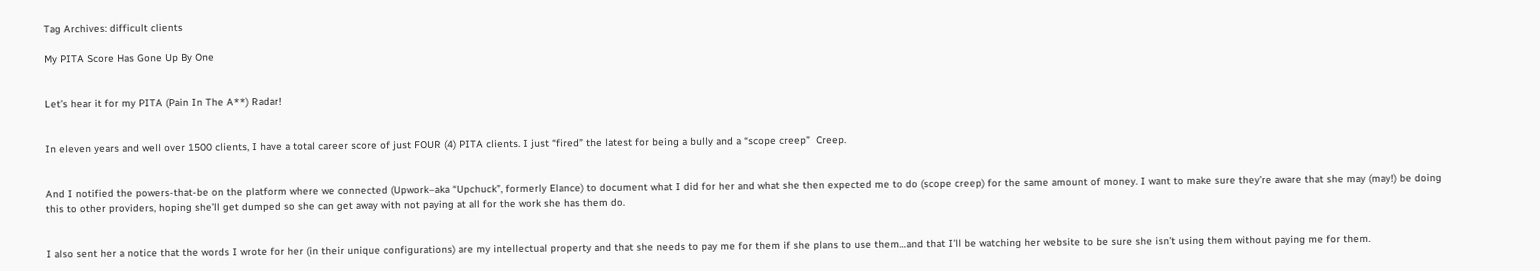Tag Archives: difficult clients

My PITA Score Has Gone Up By One


Let’s hear it for my PITA (Pain In The A**) Radar!


In eleven years and well over 1500 clients, I have a total career score of just FOUR (4) PITA clients. I just “fired” the latest for being a bully and a “scope creep”  Creep.


And I notified the powers-that-be on the platform where we connected (Upwork–aka “Upchuck”, formerly Elance) to document what I did for her and what she then expected me to do (scope creep) for the same amount of money. I want to make sure they’re aware that she may (may!) be doing this to other providers, hoping she’ll get dumped so she can get away with not paying at all for the work she has them do.


I also sent her a notice that the words I wrote for her (in their unique configurations) are my intellectual property and that she needs to pay me for them if she plans to use them…and that I’ll be watching her website to be sure she isn’t using them without paying me for them.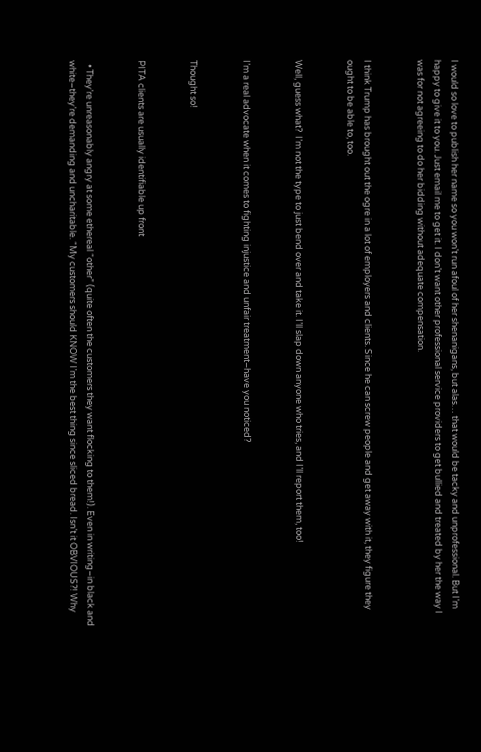I would so love to publish her name so you won’t run afoul of her shenanigans, but alas… that would be tacky and unprofessional. But I’m happy to give it to you. Just email me to get it. I don’t want other professional service providers to get bullied and treated by her the way I was for not agreeing to do her bidding without adequate compensation.


I think Trump has brought out the ogre in a lot of employers and clients. Since he can screw people and get away with it, they figure they ought to be able to, too.


Well, guess what?  I’m not the type to just bend over and take it. I’ll slap down anyone who tries, and I’ll report them, too!


I’m a real advocate when it comes to fighting injustice and unfair treatment–have you noticed?


Thought so!


PITA clients are usually identifiable up front


  • They’re unreasonably angry at some ethereal “other” (quite often the customers they want flocking to them!). Even in writing–in black and white–they’re demanding and uncharitable. “My customers should KNOW I’m the best thing since sliced bread. Isn’t it OBVIOUS?! Why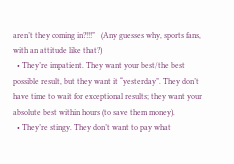aren’t they coming in?!!!”   (Any guesses why, sports fans, with an attitude like that?)
  • They’re impatient. They want your best/the best possible result, but they want it “yesterday”. They don’t have time to wait for exceptional results; they want your absolute best within hours (to save them money).
  • They’re stingy. They don’t want to pay what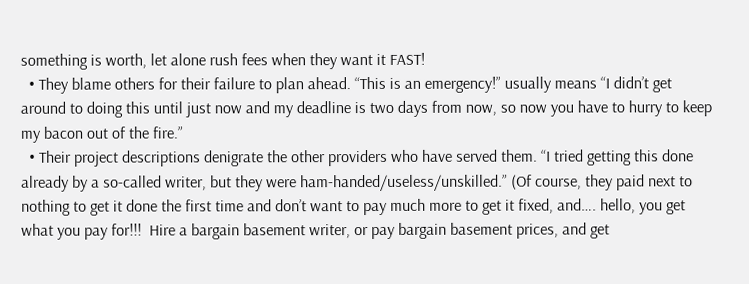something is worth, let alone rush fees when they want it FAST!
  • They blame others for their failure to plan ahead. “This is an emergency!” usually means “I didn’t get around to doing this until just now and my deadline is two days from now, so now you have to hurry to keep my bacon out of the fire.”
  • Their project descriptions denigrate the other providers who have served them. “I tried getting this done already by a so-called writer, but they were ham-handed/useless/unskilled.” (Of course, they paid next to nothing to get it done the first time and don’t want to pay much more to get it fixed, and…. hello, you get what you pay for!!!  Hire a bargain basement writer, or pay bargain basement prices, and get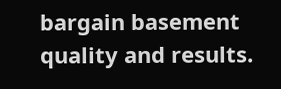bargain basement quality and results.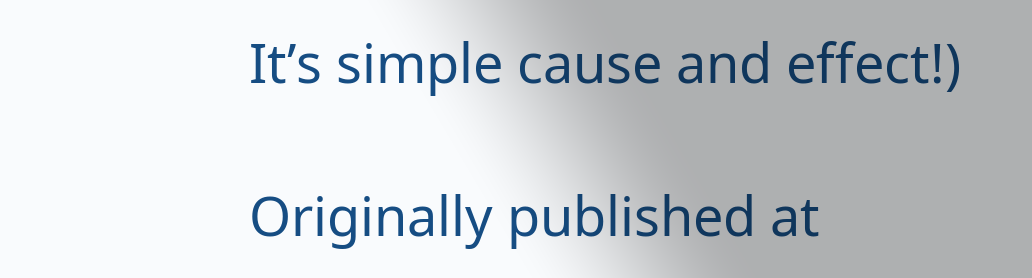It’s simple cause and effect!)

Originally published at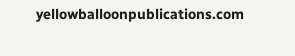yellowballoonpublications.com